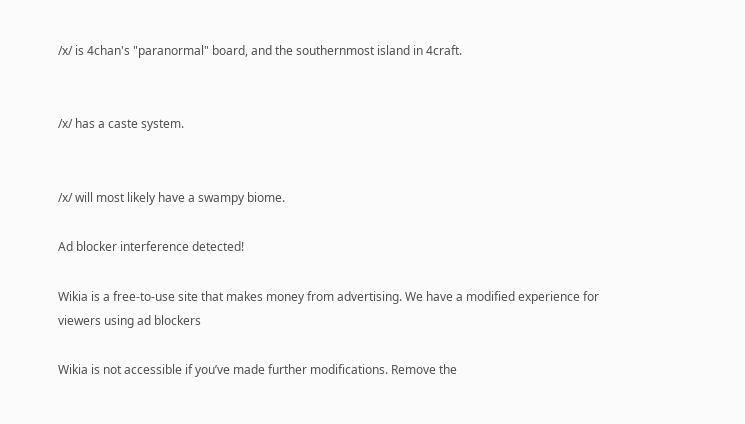/x/ is 4chan's "paranormal" board, and the southernmost island in 4craft.


/x/ has a caste system.


/x/ will most likely have a swampy biome.

Ad blocker interference detected!

Wikia is a free-to-use site that makes money from advertising. We have a modified experience for viewers using ad blockers

Wikia is not accessible if you’ve made further modifications. Remove the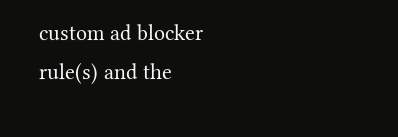custom ad blocker rule(s) and the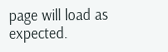page will load as expected.